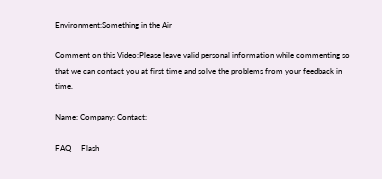Environment:Something in the Air

Comment on this Video:Please leave valid personal information while commenting so that we can contact you at first time and solve the problems from your feedback in time.

Name: Company: Contact:

FAQ     Flash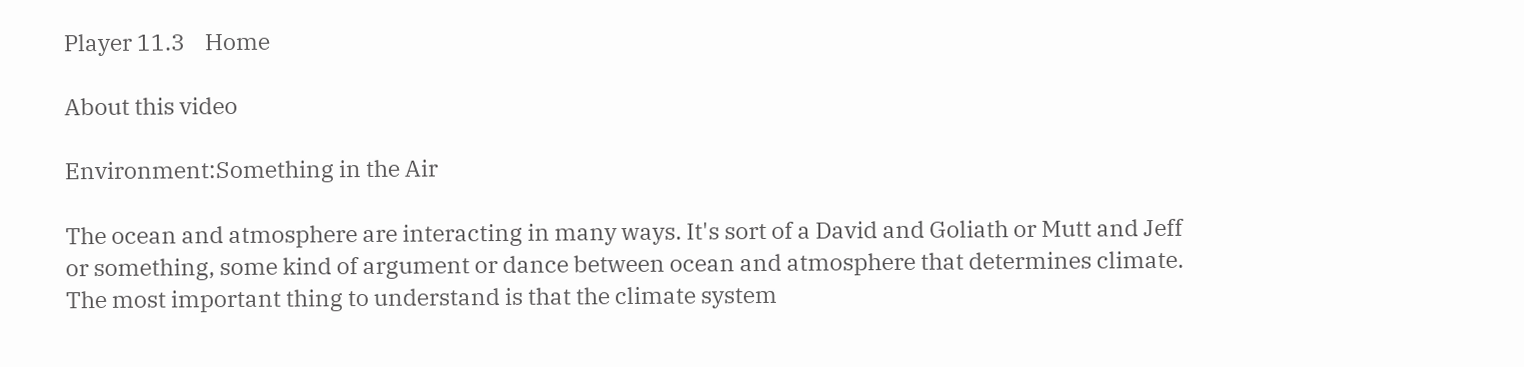Player 11.3    Home

About this video

Environment:Something in the Air

The ocean and atmosphere are interacting in many ways. It's sort of a David and Goliath or Mutt and Jeff or something, some kind of argument or dance between ocean and atmosphere that determines climate. The most important thing to understand is that the climate system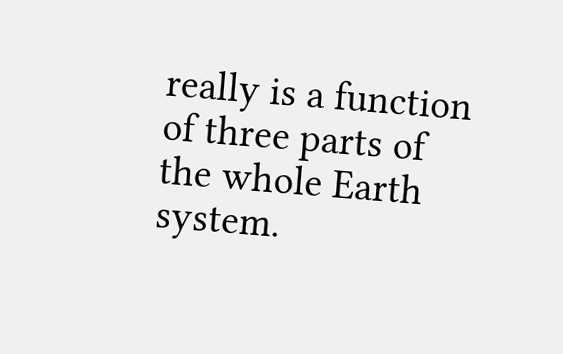really is a function of three parts of the whole Earth system.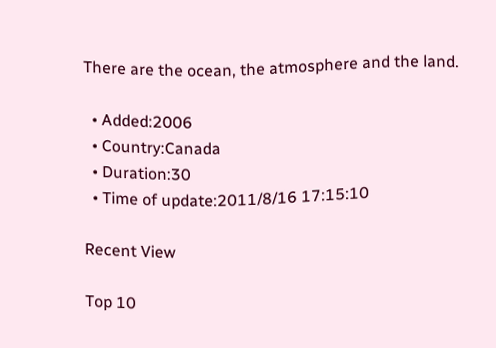There are the ocean, the atmosphere and the land.

  • Added:2006
  • Country:Canada
  • Duration:30
  • Time of update:2011/8/16 17:15:10

Recent View

Top 10